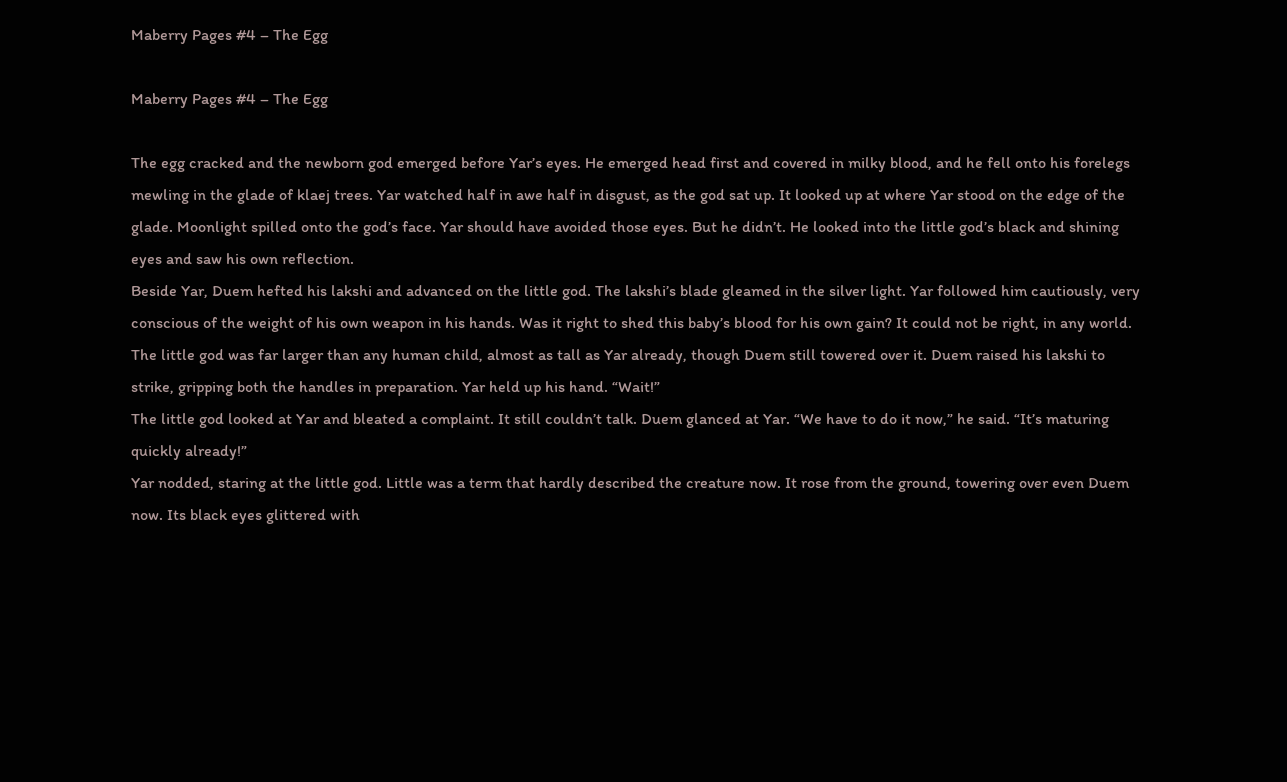Maberry Pages #4 – The Egg

Maberry Pages #4 – The Egg

The egg cracked and the newborn god emerged before Yar’s eyes. He emerged head first and covered in milky blood, and he fell onto his forelegs mewling in the glade of klaej trees. Yar watched half in awe half in disgust, as the god sat up. It looked up at where Yar stood on the edge of the glade. Moonlight spilled onto the god’s face. Yar should have avoided those eyes. But he didn’t. He looked into the little god’s black and shining eyes and saw his own reflection.
Beside Yar, Duem hefted his lakshi and advanced on the little god. The lakshi’s blade gleamed in the silver light. Yar followed him cautiously, very conscious of the weight of his own weapon in his hands. Was it right to shed this baby’s blood for his own gain? It could not be right, in any world.
The little god was far larger than any human child, almost as tall as Yar already, though Duem still towered over it. Duem raised his lakshi to strike, gripping both the handles in preparation. Yar held up his hand. “Wait!”
The little god looked at Yar and bleated a complaint. It still couldn’t talk. Duem glanced at Yar. “We have to do it now,” he said. “It’s maturing quickly already!”
Yar nodded, staring at the little god. Little was a term that hardly described the creature now. It rose from the ground, towering over even Duem now. Its black eyes glittered with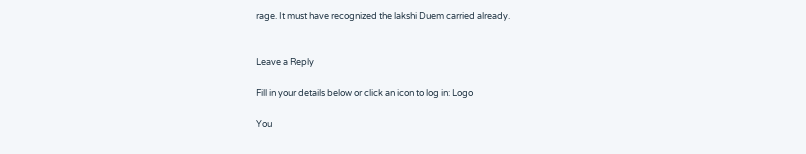rage. It must have recognized the lakshi Duem carried already.


Leave a Reply

Fill in your details below or click an icon to log in: Logo

You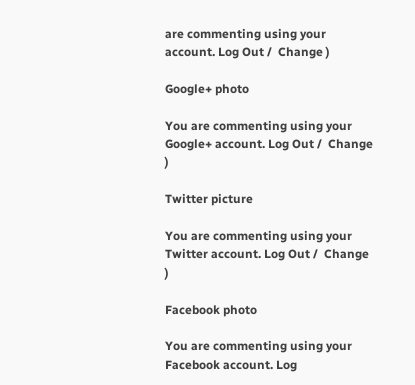are commenting using your account. Log Out /  Change )

Google+ photo

You are commenting using your Google+ account. Log Out /  Change )

Twitter picture

You are commenting using your Twitter account. Log Out /  Change )

Facebook photo

You are commenting using your Facebook account. Log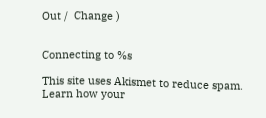Out /  Change )


Connecting to %s

This site uses Akismet to reduce spam. Learn how your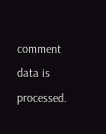comment data is processed.